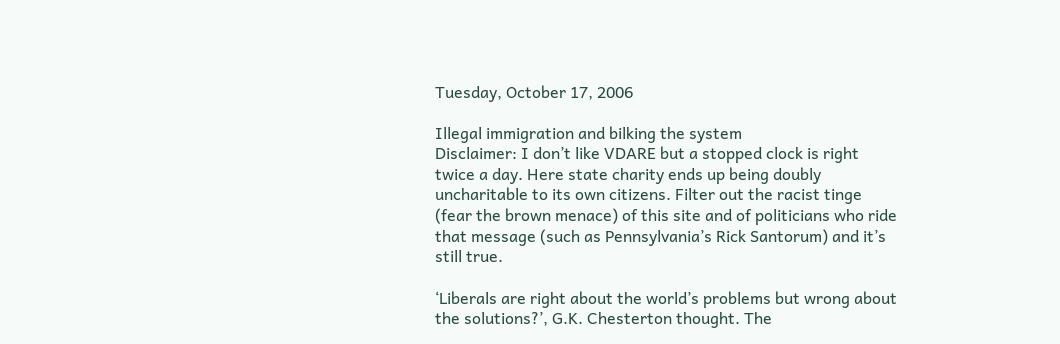Tuesday, October 17, 2006

Illegal immigration and bilking the system
Disclaimer: I don’t like VDARE but a stopped clock is right twice a day. Here state charity ends up being doubly uncharitable to its own citizens. Filter out the racist tinge (fear the brown menace) of this site and of politicians who ride that message (such as Pennsylvania’s Rick Santorum) and it’s still true.

‘Liberals are right about the world’s problems but wrong about the solutions?’, G.K. Chesterton thought. The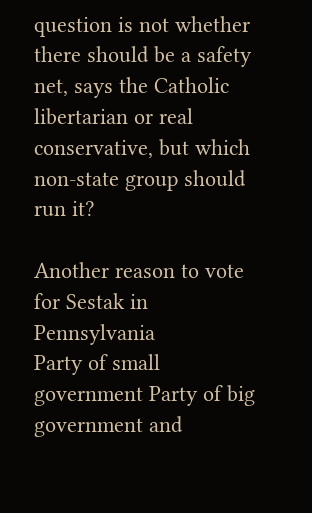question is not whether there should be a safety net, says the Catholic libertarian or real conservative, but which non-state group should run it?

Another reason to vote for Sestak in Pennsylvania
Party of small government Party of big government and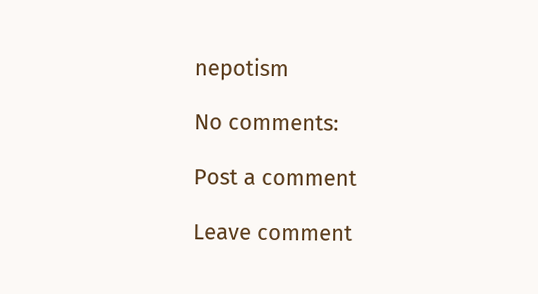nepotism

No comments:

Post a comment

Leave comment